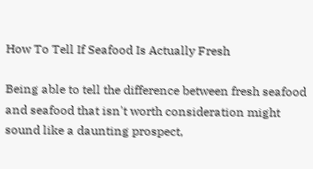How To Tell If Seafood Is Actually Fresh

Being able to tell the difference between fresh seafood and seafood that isn't worth consideration might sound like a daunting prospect,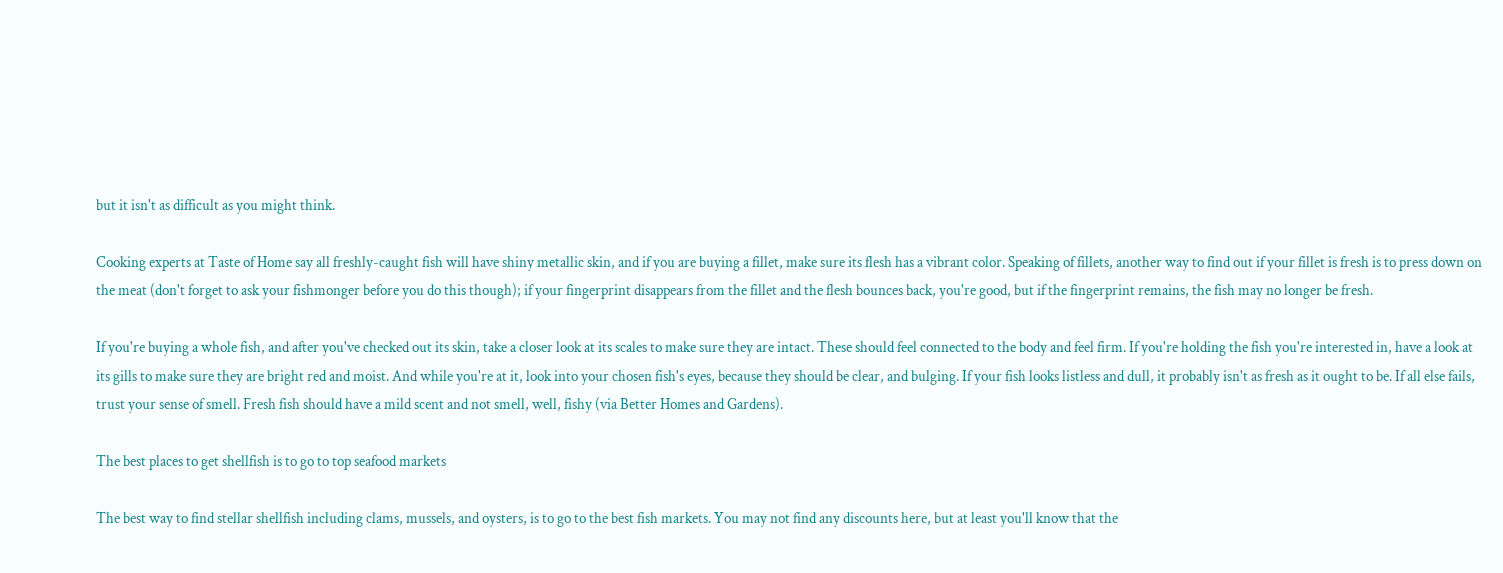but it isn't as difficult as you might think.

Cooking experts at Taste of Home say all freshly-caught fish will have shiny metallic skin, and if you are buying a fillet, make sure its flesh has a vibrant color. Speaking of fillets, another way to find out if your fillet is fresh is to press down on the meat (don't forget to ask your fishmonger before you do this though); if your fingerprint disappears from the fillet and the flesh bounces back, you're good, but if the fingerprint remains, the fish may no longer be fresh.

If you're buying a whole fish, and after you've checked out its skin, take a closer look at its scales to make sure they are intact. These should feel connected to the body and feel firm. If you're holding the fish you're interested in, have a look at its gills to make sure they are bright red and moist. And while you're at it, look into your chosen fish's eyes, because they should be clear, and bulging. If your fish looks listless and dull, it probably isn't as fresh as it ought to be. If all else fails, trust your sense of smell. Fresh fish should have a mild scent and not smell, well, fishy (via Better Homes and Gardens).

The best places to get shellfish is to go to top seafood markets

The best way to find stellar shellfish including clams, mussels, and oysters, is to go to the best fish markets. You may not find any discounts here, but at least you'll know that the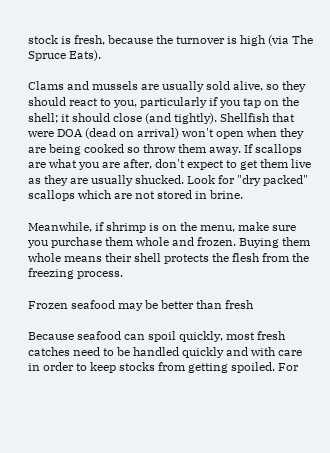stock is fresh, because the turnover is high (via The Spruce Eats).

Clams and mussels are usually sold alive, so they should react to you, particularly if you tap on the shell; it should close (and tightly). Shellfish that were DOA (dead on arrival) won't open when they are being cooked so throw them away. If scallops are what you are after, don't expect to get them live as they are usually shucked. Look for "dry packed" scallops which are not stored in brine.

Meanwhile, if shrimp is on the menu, make sure you purchase them whole and frozen. Buying them whole means their shell protects the flesh from the freezing process.

Frozen seafood may be better than fresh

Because seafood can spoil quickly, most fresh catches need to be handled quickly and with care in order to keep stocks from getting spoiled. For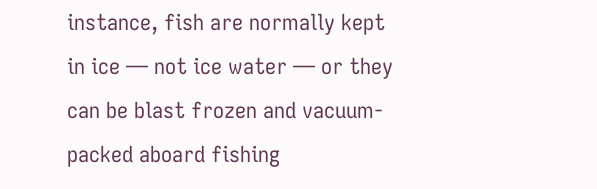instance, fish are normally kept in ice — not ice water — or they can be blast frozen and vacuum-packed aboard fishing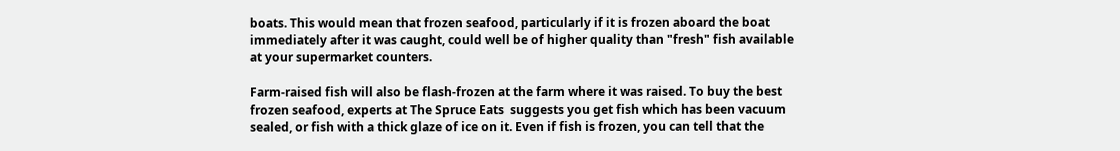boats. This would mean that frozen seafood, particularly if it is frozen aboard the boat immediately after it was caught, could well be of higher quality than "fresh" fish available at your supermarket counters.

Farm-raised fish will also be flash-frozen at the farm where it was raised. To buy the best frozen seafood, experts at The Spruce Eats  suggests you get fish which has been vacuum sealed, or fish with a thick glaze of ice on it. Even if fish is frozen, you can tell that the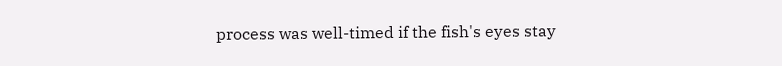process was well-timed if the fish's eyes stay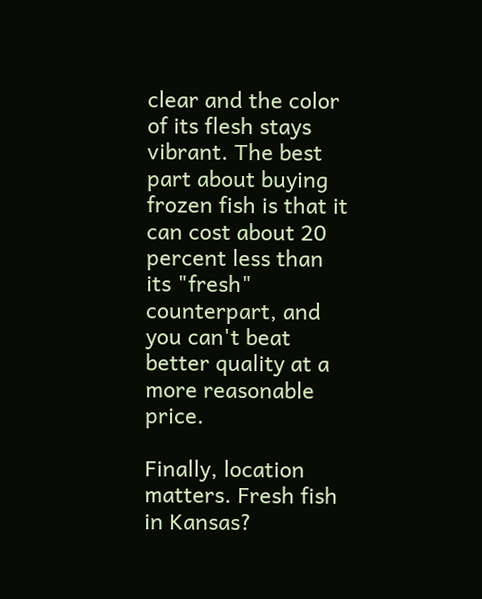clear and the color of its flesh stays vibrant. The best part about buying frozen fish is that it can cost about 20 percent less than its "fresh" counterpart, and you can't beat better quality at a more reasonable price.

Finally, location matters. Fresh fish in Kansas?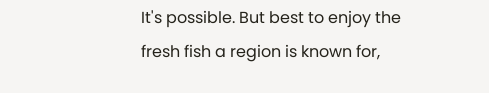It's possible. But best to enjoy the fresh fish a region is known for,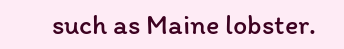such as Maine lobster.